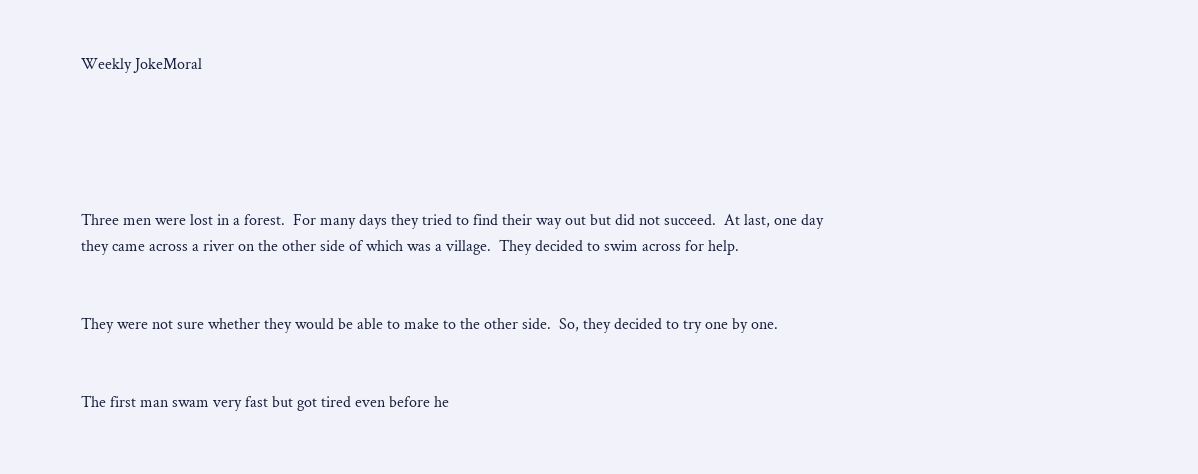Weekly JokeMoral





Three men were lost in a forest.  For many days they tried to find their way out but did not succeed.  At last, one day they came across a river on the other side of which was a village.  They decided to swim across for help.


They were not sure whether they would be able to make to the other side.  So, they decided to try one by one.


The first man swam very fast but got tired even before he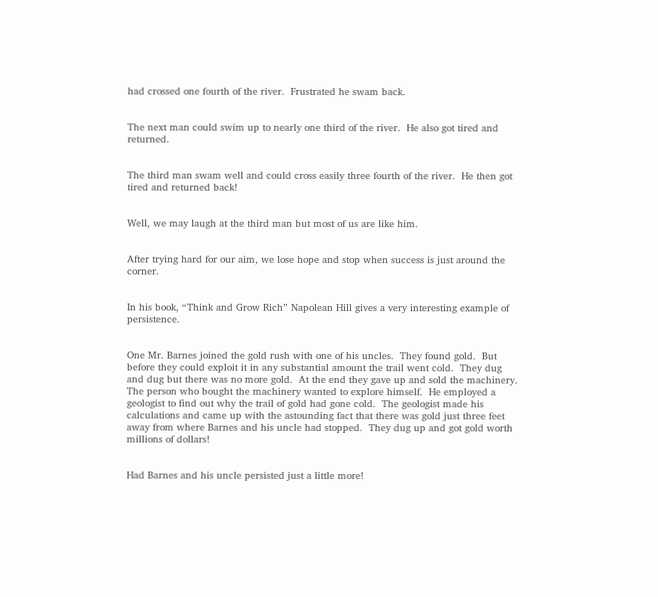had crossed one fourth of the river.  Frustrated he swam back.


The next man could swim up to nearly one third of the river.  He also got tired and returned.


The third man swam well and could cross easily three fourth of the river.  He then got tired and returned back!


Well, we may laugh at the third man but most of us are like him.


After trying hard for our aim, we lose hope and stop when success is just around the corner.


In his book, “Think and Grow Rich” Napolean Hill gives a very interesting example of persistence.


One Mr. Barnes joined the gold rush with one of his uncles.  They found gold.  But before they could exploit it in any substantial amount the trail went cold.  They dug and dug but there was no more gold.  At the end they gave up and sold the machinery.  The person who bought the machinery wanted to explore himself.  He employed a geologist to find out why the trail of gold had gone cold.  The geologist made his calculations and came up with the astounding fact that there was gold just three feet away from where Barnes and his uncle had stopped.  They dug up and got gold worth millions of dollars!


Had Barnes and his uncle persisted just a little more!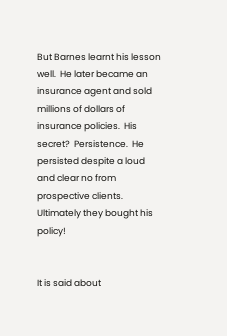But Barnes learnt his lesson well.  He later became an insurance agent and sold millions of dollars of insurance policies.  His secret?  Persistence.  He persisted despite a loud and clear no from prospective clients.  Ultimately they bought his policy!


It is said about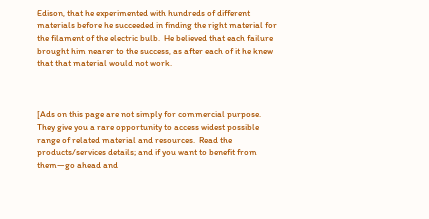Edison, that he experimented with hundreds of different materials before he succeeded in finding the right material for the filament of the electric bulb.  He believed that each failure brought him nearer to the success, as after each of it he knew that that material would not work.



[Ads on this page are not simply for commercial purpose.  They give you a rare opportunity to access widest possible range of related material and resources.  Read the products/services details; and if you want to benefit from them—go ahead and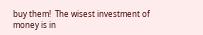buy them!  The wisest investment of money is in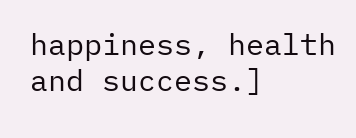happiness, health and success.]